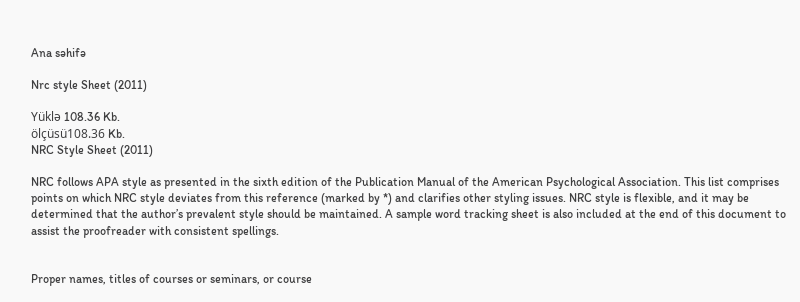Ana səhifə

Nrc style Sheet (2011)

Yüklə 108.36 Kb.
ölçüsü108.36 Kb.
NRC Style Sheet (2011)

NRC follows APA style as presented in the sixth edition of the Publication Manual of the American Psychological Association. This list comprises points on which NRC style deviates from this reference (marked by *) and clarifies other styling issues. NRC style is flexible, and it may be determined that the author’s prevalent style should be maintained. A sample word tracking sheet is also included at the end of this document to assist the proofreader with consistent spellings.


Proper names, titles of courses or seminars, or course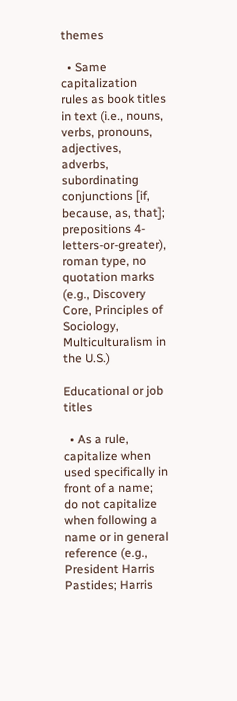themes

  • Same capitalization rules as book titles in text (i.e., nouns, verbs, pronouns, adjectives, adverbs, subordinating conjunctions [if, because, as, that]; prepositions 4-letters-or-greater), roman type, no quotation marks (e.g., Discovery Core, Principles of Sociology, Multiculturalism in the U.S.)

Educational or job titles

  • As a rule, capitalize when used specifically in front of a name; do not capitalize when following a name or in general reference (e.g., President Harris Pastides; Harris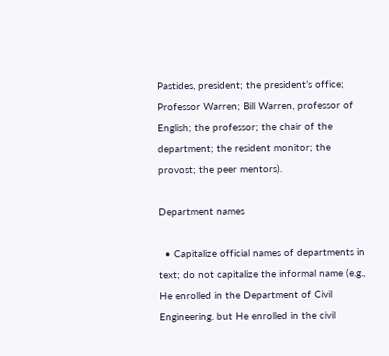Pastides, president; the president’s office; Professor Warren; Bill Warren, professor of English; the professor; the chair of the department; the resident monitor; the provost; the peer mentors).

Department names

  • Capitalize official names of departments in text; do not capitalize the informal name (e.g., He enrolled in the Department of Civil Engineering. but He enrolled in the civil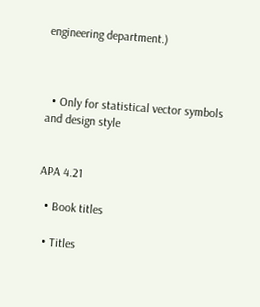engineering department.)



  • Only for statistical vector symbols and design style


APA 4.21

  • Book titles

  • Titles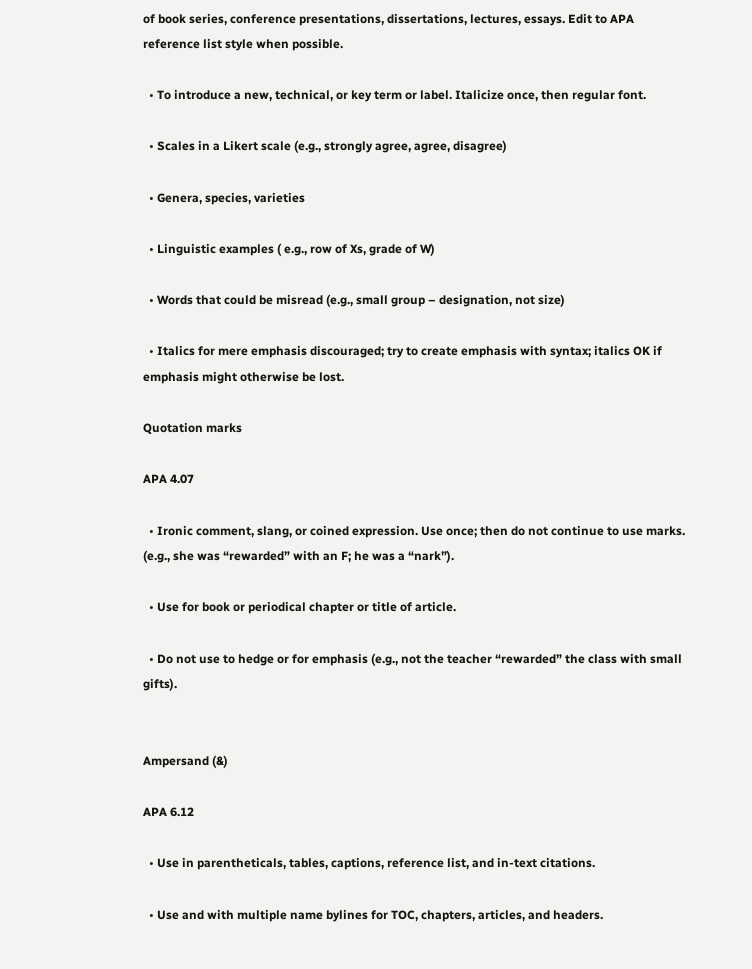of book series, conference presentations, dissertations, lectures, essays. Edit to APA reference list style when possible.

  • To introduce a new, technical, or key term or label. Italicize once, then regular font.

  • Scales in a Likert scale (e.g., strongly agree, agree, disagree)

  • Genera, species, varieties

  • Linguistic examples ( e.g., row of Xs, grade of W)

  • Words that could be misread (e.g., small group – designation, not size)

  • Italics for mere emphasis discouraged; try to create emphasis with syntax; italics OK if emphasis might otherwise be lost.

Quotation marks

APA 4.07

  • Ironic comment, slang, or coined expression. Use once; then do not continue to use marks. (e.g., she was “rewarded” with an F; he was a “nark”).

  • Use for book or periodical chapter or title of article.

  • Do not use to hedge or for emphasis (e.g., not the teacher “rewarded” the class with small gifts).


Ampersand (&)

APA 6.12

  • Use in parentheticals, tables, captions, reference list, and in-text citations.

  • Use and with multiple name bylines for TOC, chapters, articles, and headers.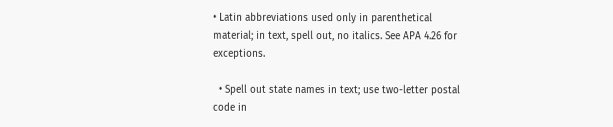• Latin abbreviations used only in parenthetical material; in text, spell out, no italics. See APA 4.26 for exceptions.

  • Spell out state names in text; use two-letter postal code in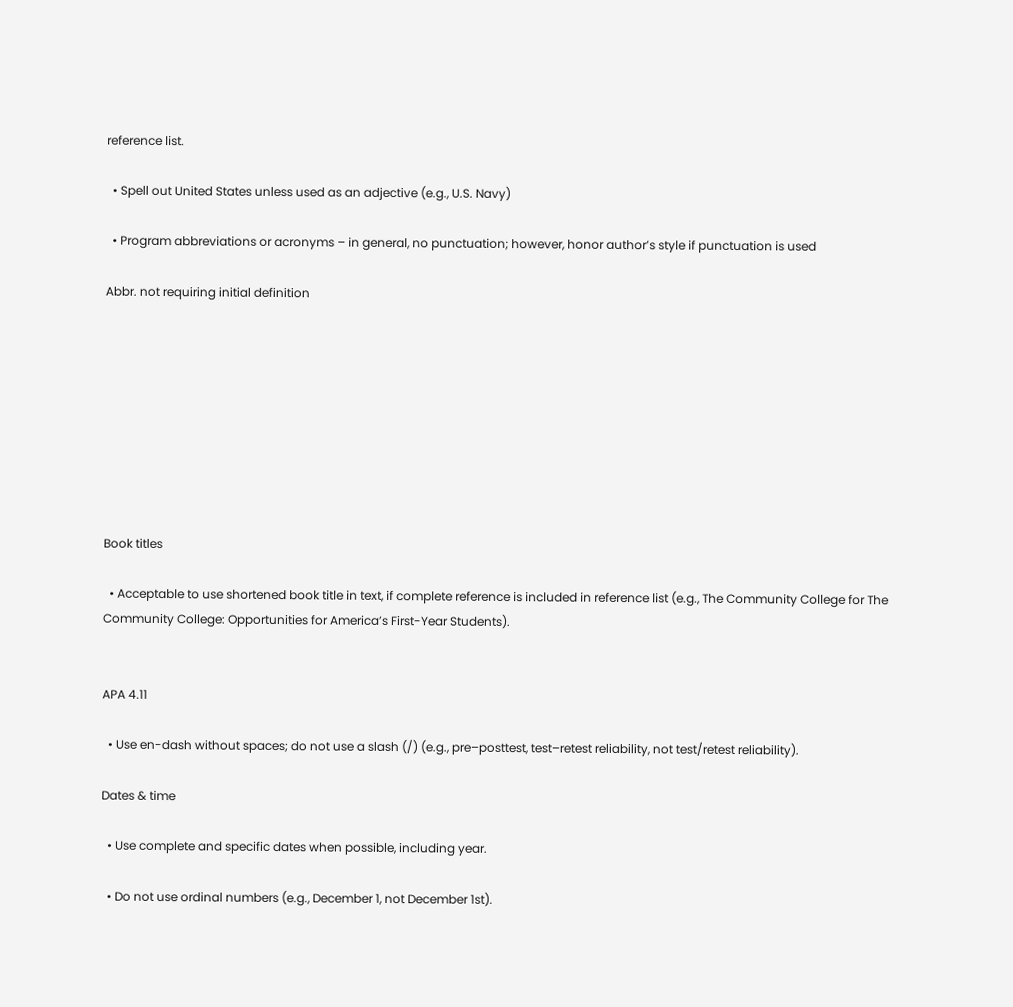reference list.

  • Spell out United States unless used as an adjective (e.g., U.S. Navy)

  • Program abbreviations or acronyms – in general, no punctuation; however, honor author’s style if punctuation is used

Abbr. not requiring initial definition









Book titles

  • Acceptable to use shortened book title in text, if complete reference is included in reference list (e.g., The Community College for The Community College: Opportunities for America’s First-Year Students).


APA 4.11

  • Use en-dash without spaces; do not use a slash (/) (e.g., pre–posttest, test–retest reliability, not test/retest reliability).

Dates & time

  • Use complete and specific dates when possible, including year.

  • Do not use ordinal numbers (e.g., December 1, not December 1st).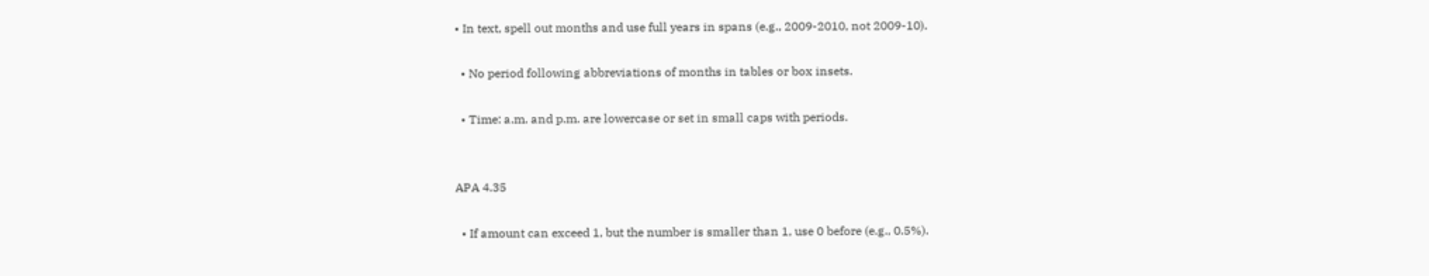• In text, spell out months and use full years in spans (e.g., 2009-2010, not 2009-10).

  • No period following abbreviations of months in tables or box insets.

  • Time: a.m. and p.m. are lowercase or set in small caps with periods.


APA 4.35

  • If amount can exceed 1, but the number is smaller than 1, use 0 before (e.g., 0.5%).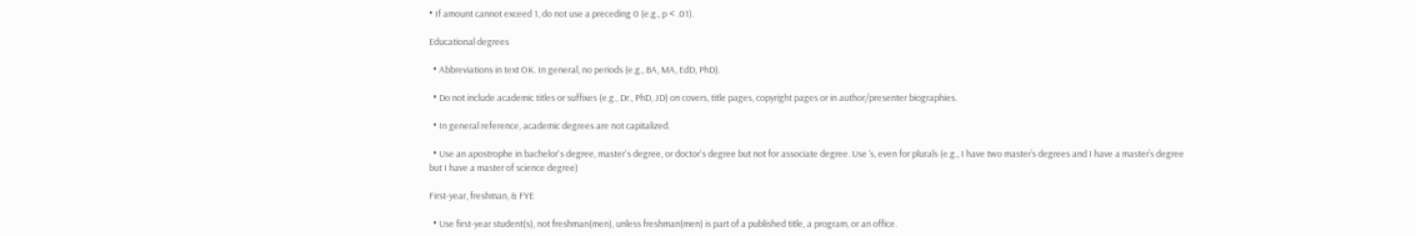• If amount cannot exceed 1, do not use a preceding 0 (e.g., p < .01).

Educational degrees

  • Abbreviations in text OK. In general, no periods (e.g., BA, MA, EdD, PhD).

  • Do not include academic titles or suffixes (e.g., Dr., PhD, JD) on covers, title pages, copyright pages or in author/presenter biographies.

  • In general reference, academic degrees are not capitalized.

  • Use an apostrophe in bachelor's degree, master's degree, or doctor's degree but not for associate degree. Use ‘s, even for plurals (e.g., I have two master’s degrees and I have a master’s degree but I have a master of science degree)

First-year, freshman, & FYE

  • Use first-year student(s), not freshman(men), unless freshman(men) is part of a published title, a program, or an office.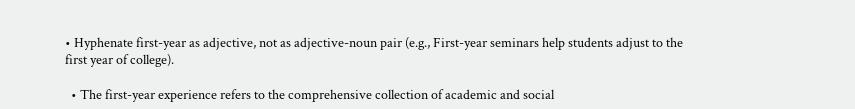• Hyphenate first-year as adjective, not as adjective-noun pair (e.g., First-year seminars help students adjust to the first year of college).

  • The first-year experience refers to the comprehensive collection of academic and social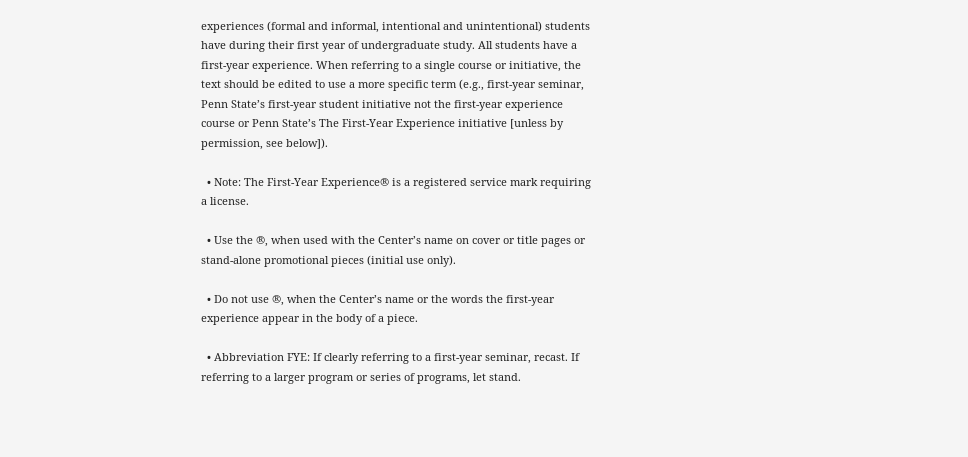experiences (formal and informal, intentional and unintentional) students have during their first year of undergraduate study. All students have a first-year experience. When referring to a single course or initiative, the text should be edited to use a more specific term (e.g., first-year seminar, Penn State’s first-year student initiative not the first-year experience course or Penn State’s The First-Year Experience initiative [unless by permission, see below]).

  • Note: The First-Year Experience® is a registered service mark requiring a license.

  • Use the ®, when used with the Center’s name on cover or title pages or stand-alone promotional pieces (initial use only).

  • Do not use ®, when the Center’s name or the words the first-year experience appear in the body of a piece.

  • Abbreviation FYE: If clearly referring to a first-year seminar, recast. If referring to a larger program or series of programs, let stand.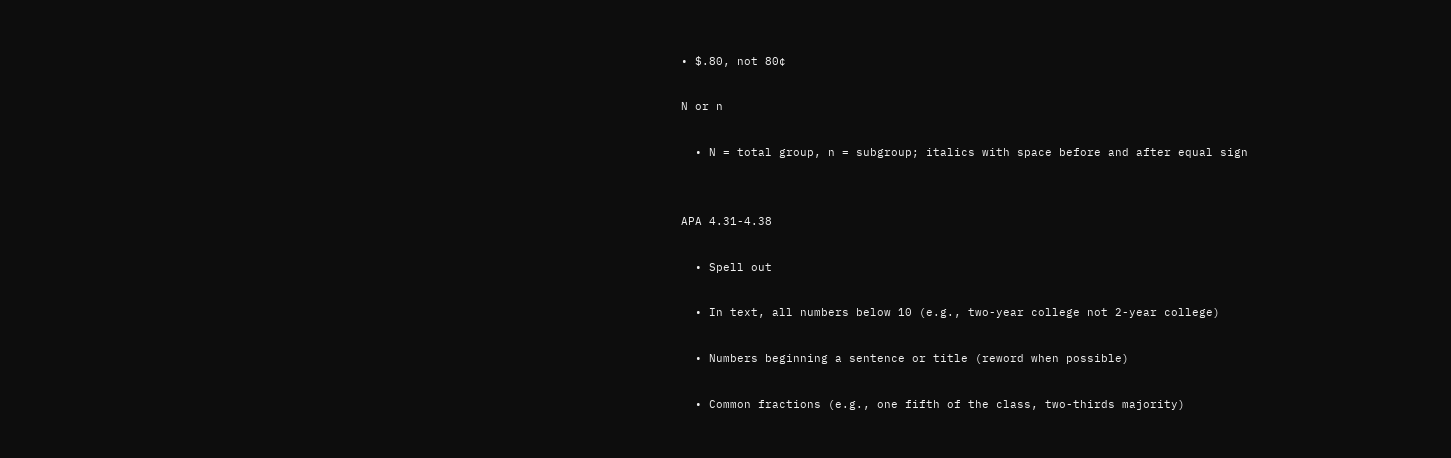• $.80, not 80¢

N or n

  • N = total group, n = subgroup; italics with space before and after equal sign


APA 4.31-4.38

  • Spell out

  • In text, all numbers below 10 (e.g., two-year college not 2-year college)

  • Numbers beginning a sentence or title (reword when possible)

  • Common fractions (e.g., one fifth of the class, two-thirds majority)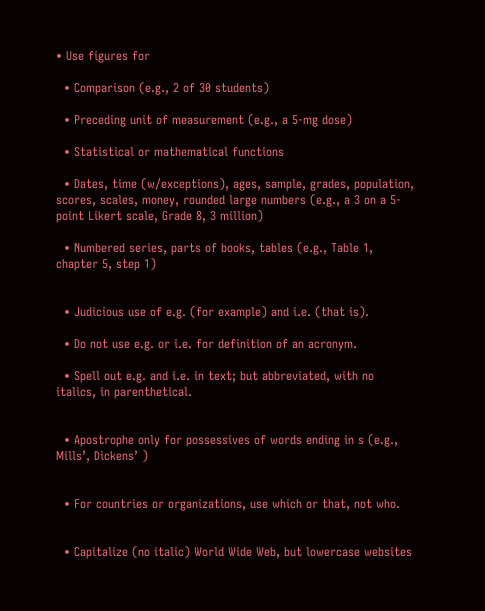• Use figures for

  • Comparison (e.g., 2 of 30 students)

  • Preceding unit of measurement (e.g., a 5-mg dose)

  • Statistical or mathematical functions

  • Dates, time (w/exceptions), ages, sample, grades, population, scores, scales, money, rounded large numbers (e.g., a 3 on a 5-point Likert scale, Grade 8, 3 million)

  • Numbered series, parts of books, tables (e.g., Table 1, chapter 5, step 1)


  • Judicious use of e.g. (for example) and i.e. (that is).

  • Do not use e.g. or i.e. for definition of an acronym.

  • Spell out e.g. and i.e. in text; but abbreviated, with no italics, in parenthetical.


  • Apostrophe only for possessives of words ending in s (e.g., Mills’, Dickens’ )


  • For countries or organizations, use which or that, not who.


  • Capitalize (no italic) World Wide Web, but lowercase websites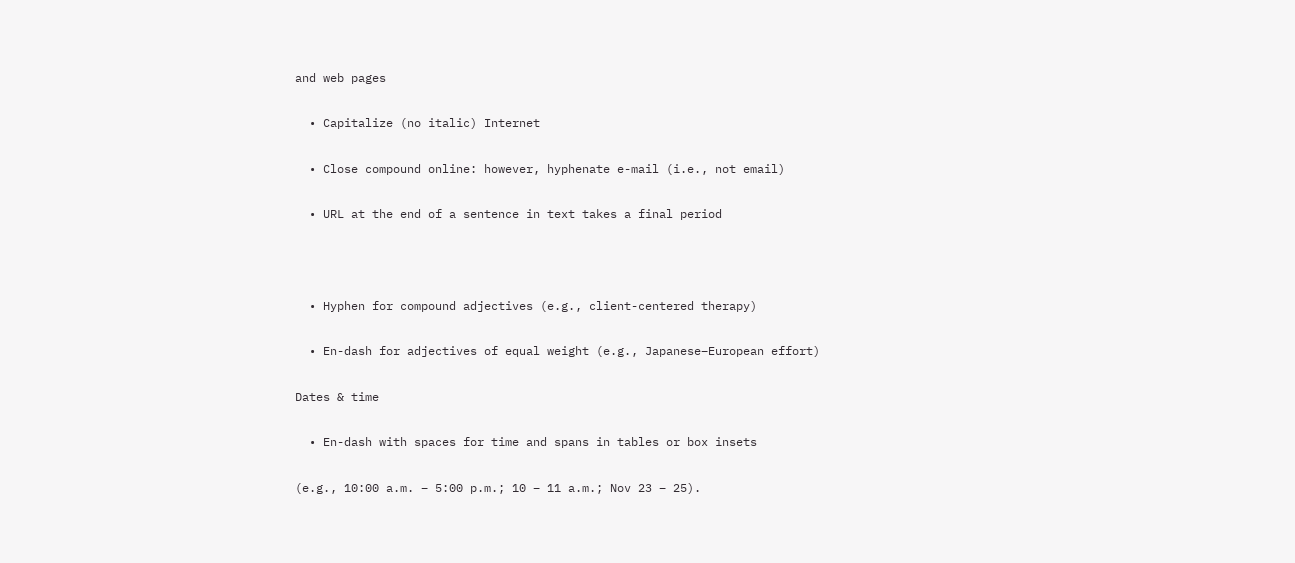and web pages

  • Capitalize (no italic) Internet

  • Close compound online: however, hyphenate e-mail (i.e., not email)

  • URL at the end of a sentence in text takes a final period



  • Hyphen for compound adjectives (e.g., client-centered therapy)

  • En-dash for adjectives of equal weight (e.g., Japanese–European effort)

Dates & time

  • En-dash with spaces for time and spans in tables or box insets

(e.g., 10:00 a.m. – 5:00 p.m.; 10 – 11 a.m.; Nov 23 – 25).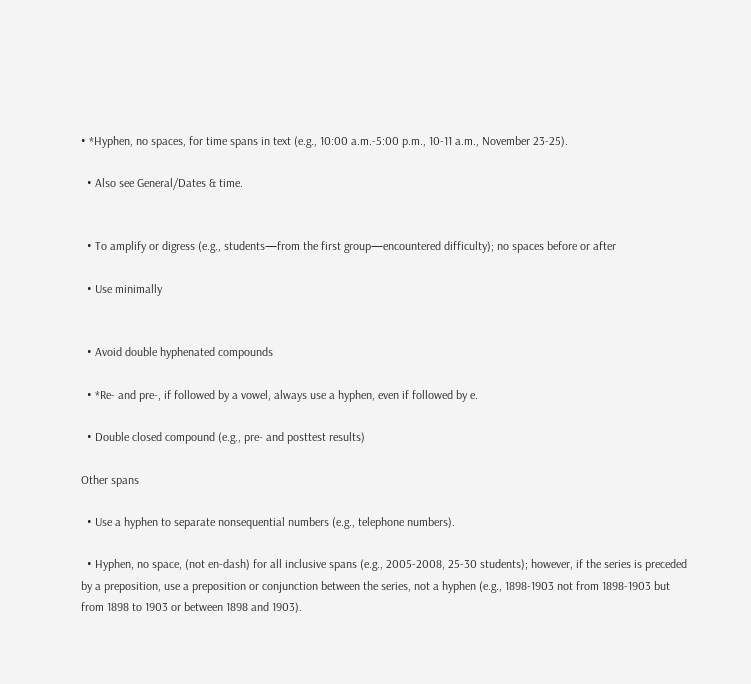• *Hyphen, no spaces, for time spans in text (e.g., 10:00 a.m.-5:00 p.m., 10-11 a.m., November 23-25).

  • Also see General/Dates & time.


  • To amplify or digress (e.g., students—from the first group—encountered difficulty); no spaces before or after

  • Use minimally


  • Avoid double hyphenated compounds

  • *Re- and pre-, if followed by a vowel, always use a hyphen, even if followed by e.

  • Double closed compound (e.g., pre- and posttest results)

Other spans

  • Use a hyphen to separate nonsequential numbers (e.g., telephone numbers).

  • Hyphen, no space, (not en-dash) for all inclusive spans (e.g., 2005-2008, 25-30 students); however, if the series is preceded by a preposition, use a preposition or conjunction between the series, not a hyphen (e.g., 1898-1903 not from 1898-1903 but from 1898 to 1903 or between 1898 and 1903).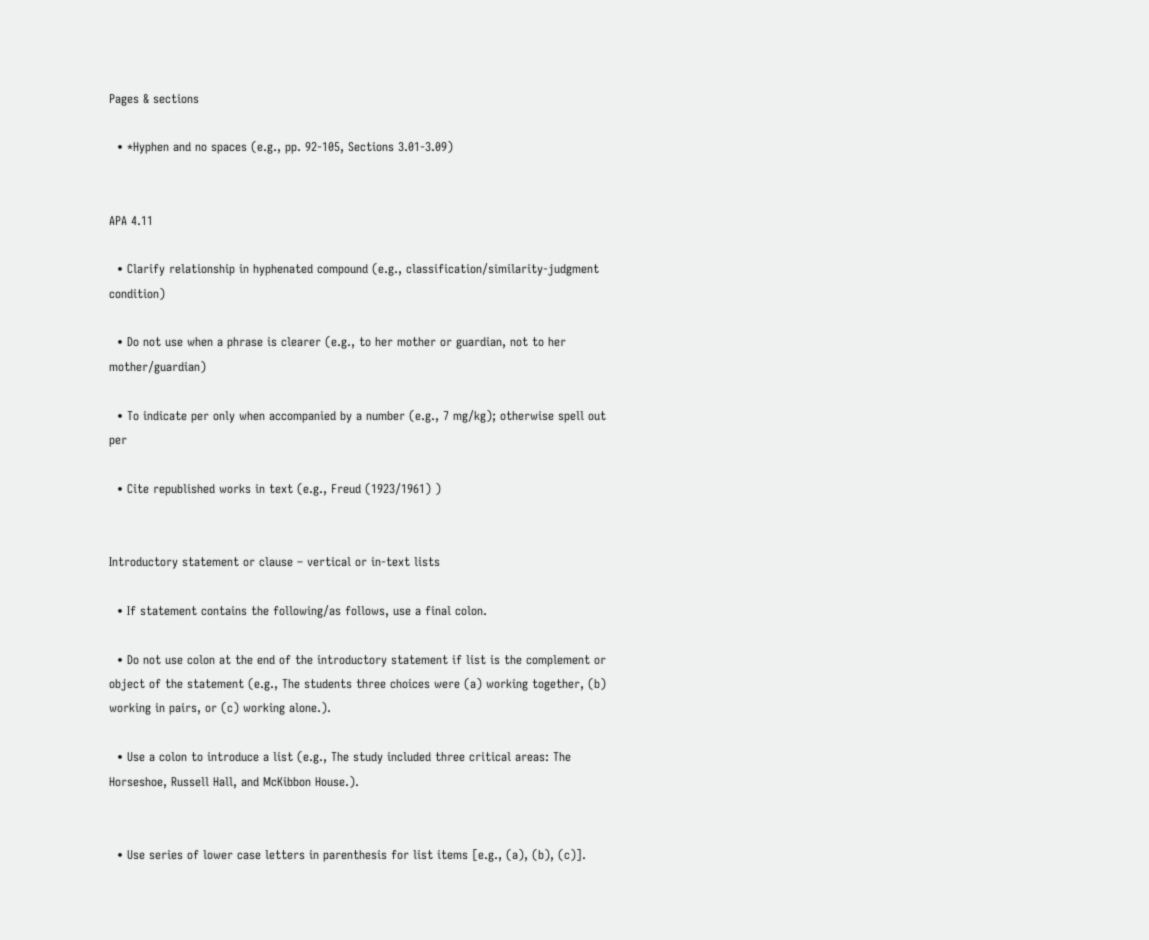Pages & sections

  • *Hyphen and no spaces (e.g., pp. 92-105, Sections 3.01-3.09)


APA 4.11

  • Clarify relationship in hyphenated compound (e.g., classification/similarity-judgment condition)

  • Do not use when a phrase is clearer (e.g., to her mother or guardian, not to her mother/guardian)

  • To indicate per only when accompanied by a number (e.g., 7 mg/kg); otherwise spell out per

  • Cite republished works in text (e.g., Freud (1923/1961) )


Introductory statement or clause – vertical or in-text lists

  • If statement contains the following/as follows, use a final colon.

  • Do not use colon at the end of the introductory statement if list is the complement or object of the statement (e.g., The students three choices were (a) working together, (b) working in pairs, or (c) working alone.).

  • Use a colon to introduce a list (e.g., The study included three critical areas: The Horseshoe, Russell Hall, and McKibbon House.).


  • Use series of lower case letters in parenthesis for list items [e.g., (a), (b), (c)].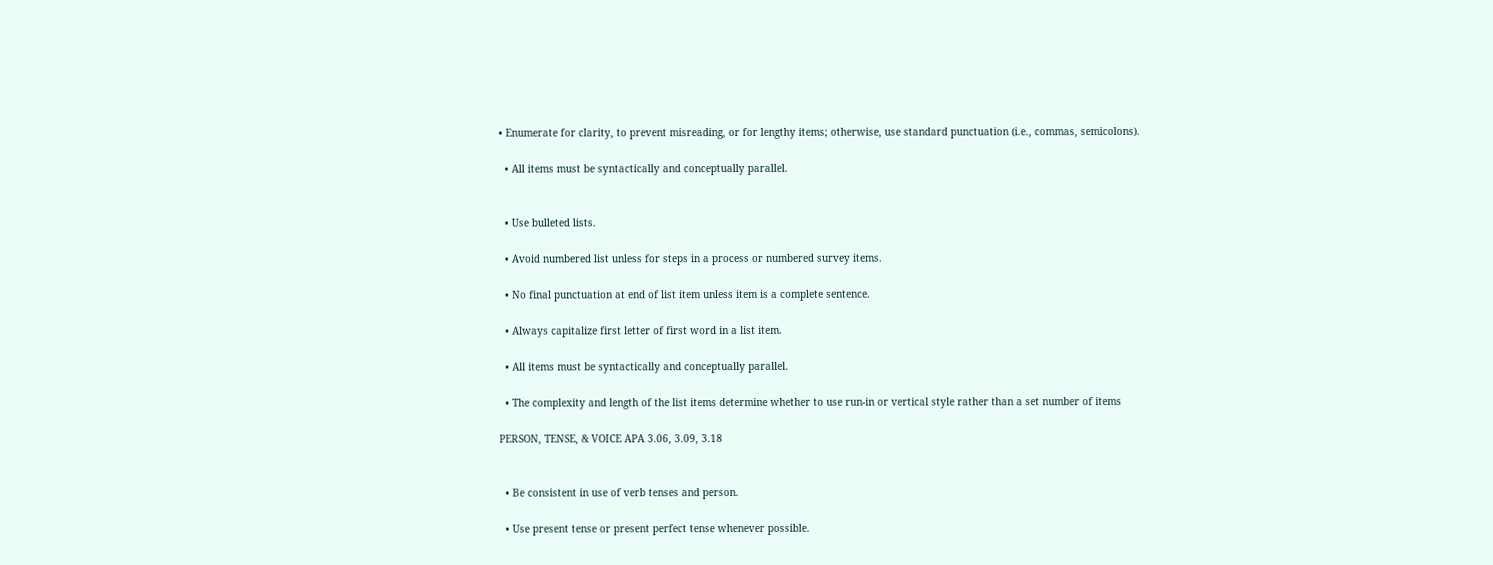• Enumerate for clarity, to prevent misreading, or for lengthy items; otherwise, use standard punctuation (i.e., commas, semicolons).

  • All items must be syntactically and conceptually parallel.


  • Use bulleted lists.

  • Avoid numbered list unless for steps in a process or numbered survey items.

  • No final punctuation at end of list item unless item is a complete sentence.

  • Always capitalize first letter of first word in a list item.

  • All items must be syntactically and conceptually parallel.

  • The complexity and length of the list items determine whether to use run-in or vertical style rather than a set number of items

PERSON, TENSE, & VOICE APA 3.06, 3.09, 3.18


  • Be consistent in use of verb tenses and person.

  • Use present tense or present perfect tense whenever possible.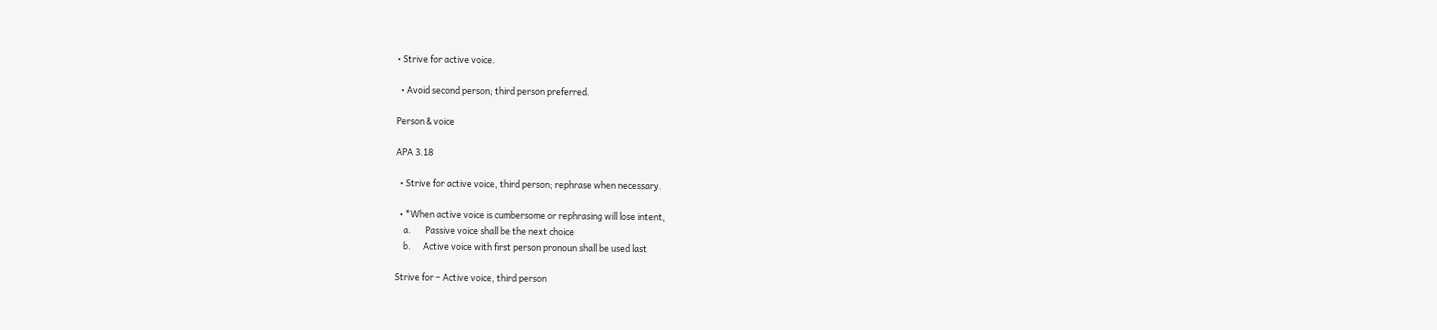• Strive for active voice.

  • Avoid second person; third person preferred.

Person & voice

APA 3.18

  • Strive for active voice, third person; rephrase when necessary.

  • *When active voice is cumbersome or rephrasing will lose intent,
    a.       Passive voice shall be the next choice
    b.      Active voice with first person pronoun shall be used last

Strive for – Active voice, third person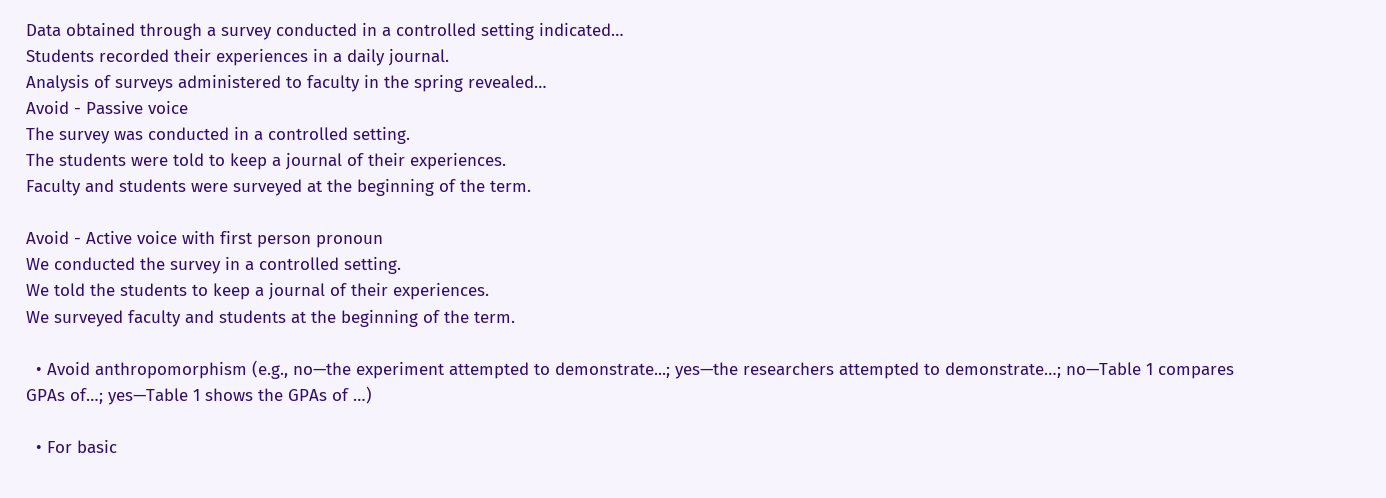Data obtained through a survey conducted in a controlled setting indicated…
Students recorded their experiences in a daily journal.
Analysis of surveys administered to faculty in the spring revealed…
Avoid - Passive voice
The survey was conducted in a controlled setting.
The students were told to keep a journal of their experiences.
Faculty and students were surveyed at the beginning of the term.

Avoid - Active voice with first person pronoun
We conducted the survey in a controlled setting.
We told the students to keep a journal of their experiences.
We surveyed faculty and students at the beginning of the term.

  • Avoid anthropomorphism (e.g., no—the experiment attempted to demonstrate...; yes—the researchers attempted to demonstrate…; no—Table 1 compares GPAs of…; yes—Table 1 shows the GPAs of …)

  • For basic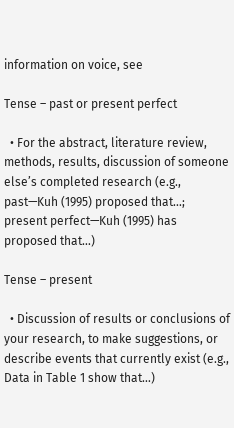information on voice, see

Tense – past or present perfect

  • For the abstract, literature review, methods, results, discussion of someone else’s completed research (e.g., past—Kuh (1995) proposed that…; present perfect—Kuh (1995) has proposed that…)

Tense – present

  • Discussion of results or conclusions of your research, to make suggestions, or describe events that currently exist (e.g., Data in Table 1 show that…)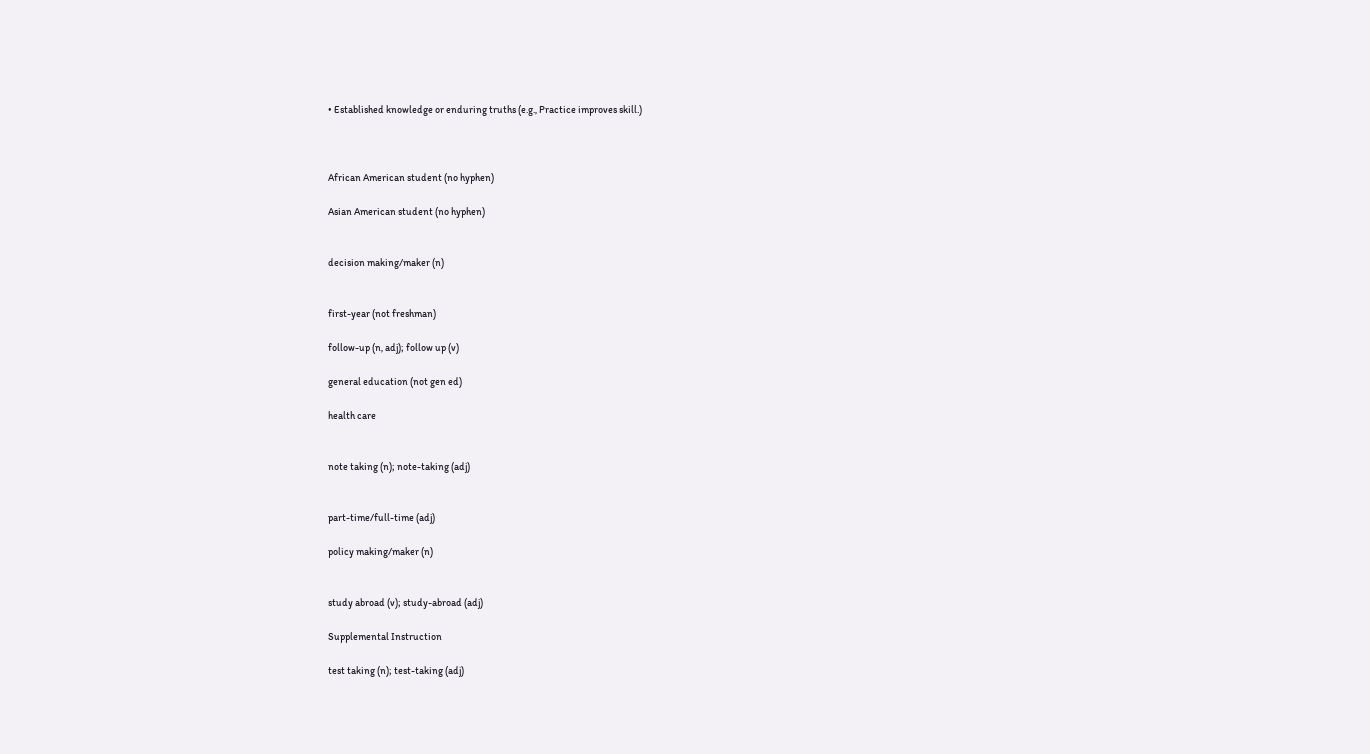• Established knowledge or enduring truths (e.g., Practice improves skill.)



African American student (no hyphen)

Asian American student (no hyphen)


decision making/maker (n)


first-year (not freshman)

follow-up (n, adj); follow up (v)

general education (not gen ed)

health care


note taking (n); note-taking (adj)


part-time/full-time (adj)

policy making/maker (n)


study abroad (v); study-abroad (adj)

Supplemental Instruction

test taking (n); test-taking (adj)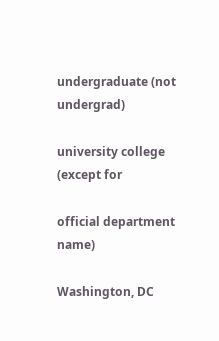undergraduate (not undergrad)

university college (except for

official department name)

Washington, DC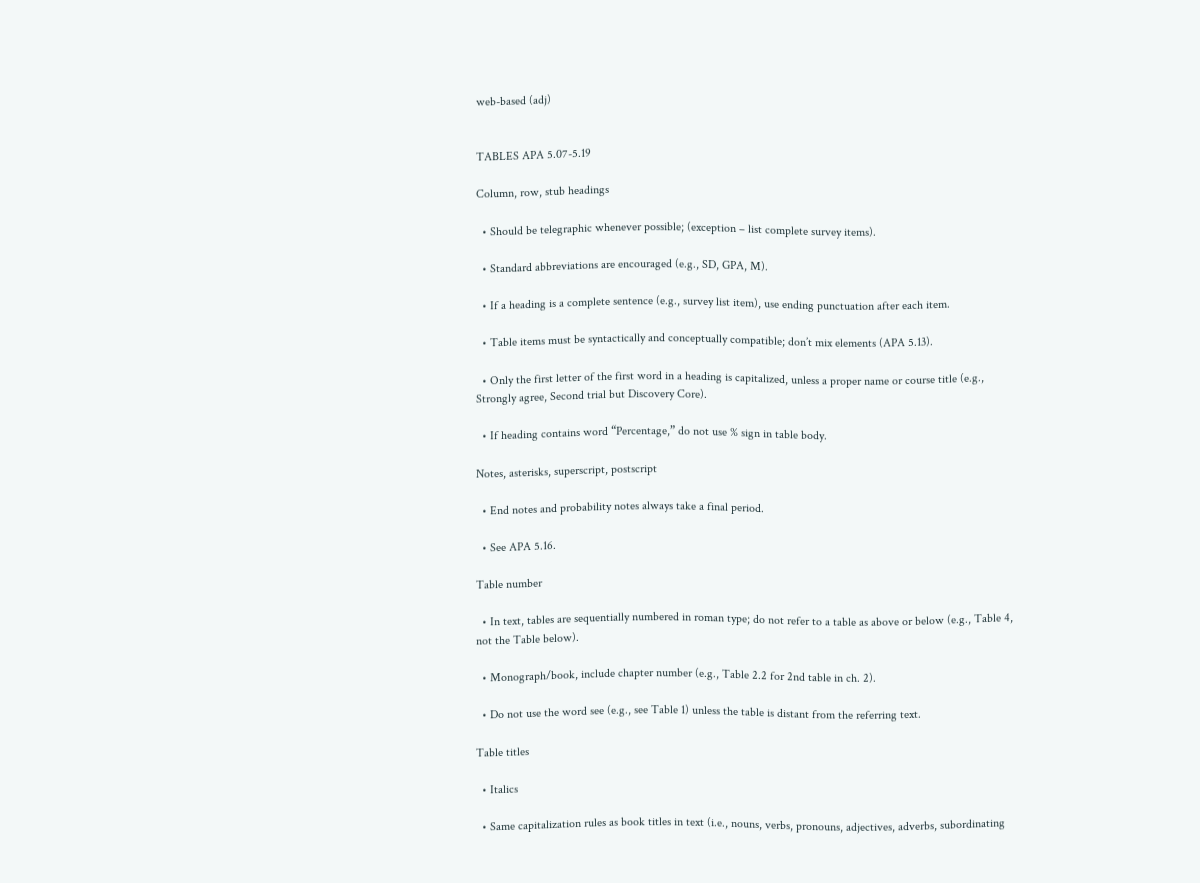web-based (adj)


TABLES APA 5.07-5.19

Column, row, stub headings

  • Should be telegraphic whenever possible; (exception – list complete survey items).

  • Standard abbreviations are encouraged (e.g., SD, GPA, M).

  • If a heading is a complete sentence (e.g., survey list item), use ending punctuation after each item.

  • Table items must be syntactically and conceptually compatible; don’t mix elements (APA 5.13).

  • Only the first letter of the first word in a heading is capitalized, unless a proper name or course title (e.g., Strongly agree, Second trial but Discovery Core).

  • If heading contains word “Percentage,” do not use % sign in table body.

Notes, asterisks, superscript, postscript

  • End notes and probability notes always take a final period.

  • See APA 5.16.

Table number

  • In text, tables are sequentially numbered in roman type; do not refer to a table as above or below (e.g., Table 4, not the Table below).

  • Monograph/book, include chapter number (e.g., Table 2.2 for 2nd table in ch. 2).

  • Do not use the word see (e.g., see Table 1) unless the table is distant from the referring text.

Table titles

  • Italics

  • Same capitalization rules as book titles in text (i.e., nouns, verbs, pronouns, adjectives, adverbs, subordinating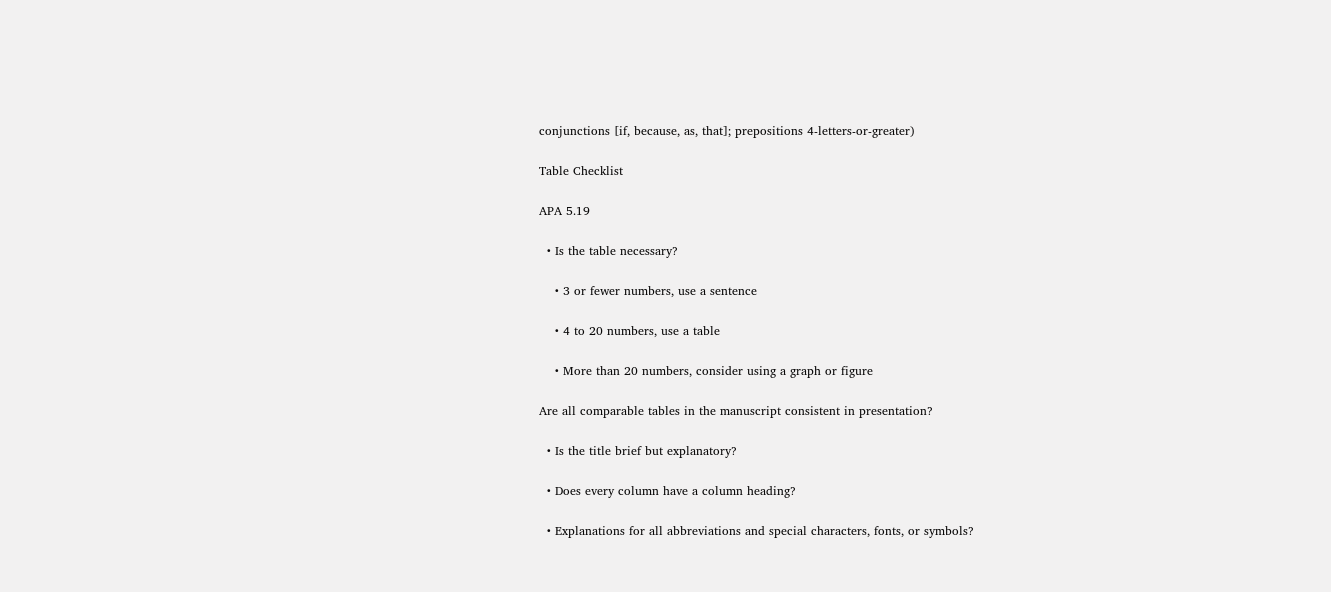conjunctions [if, because, as, that]; prepositions 4-letters-or-greater)

Table Checklist

APA 5.19

  • Is the table necessary?

    • 3 or fewer numbers, use a sentence

    • 4 to 20 numbers, use a table

    • More than 20 numbers, consider using a graph or figure

Are all comparable tables in the manuscript consistent in presentation?

  • Is the title brief but explanatory?

  • Does every column have a column heading?

  • Explanations for all abbreviations and special characters, fonts, or symbols?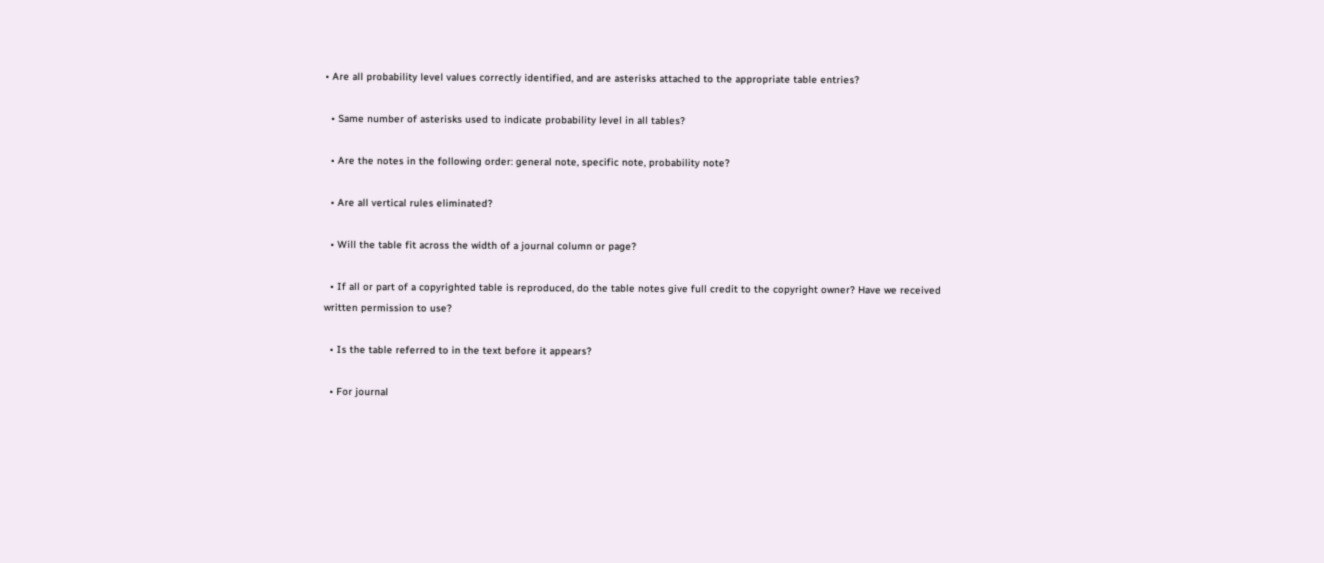• Are all probability level values correctly identified, and are asterisks attached to the appropriate table entries?

  • Same number of asterisks used to indicate probability level in all tables?

  • Are the notes in the following order: general note, specific note, probability note?

  • Are all vertical rules eliminated?

  • Will the table fit across the width of a journal column or page?

  • If all or part of a copyrighted table is reproduced, do the table notes give full credit to the copyright owner? Have we received written permission to use?

  • Is the table referred to in the text before it appears?

  • For journal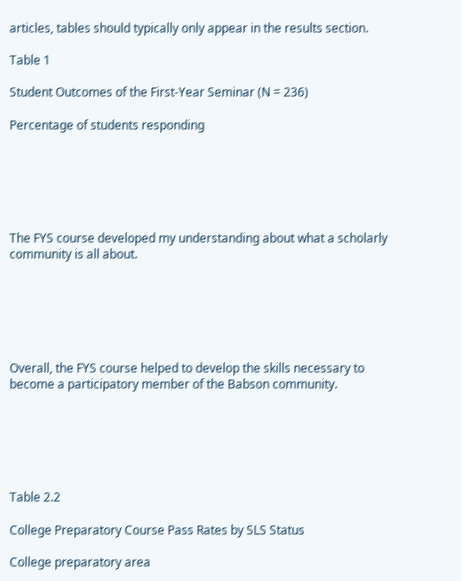articles, tables should typically only appear in the results section.

Table 1

Student Outcomes of the First-Year Seminar (N = 236)

Percentage of students responding






The FYS course developed my understanding about what a scholarly community is all about.






Overall, the FYS course helped to develop the skills necessary to become a participatory member of the Babson community.






Table 2.2

College Preparatory Course Pass Rates by SLS Status

College preparatory area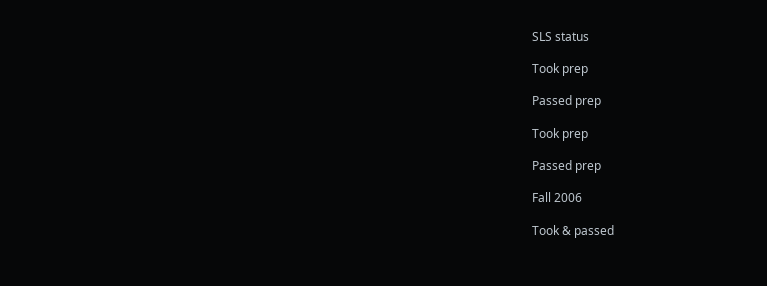SLS status

Took prep

Passed prep

Took prep

Passed prep

Fall 2006

Took & passed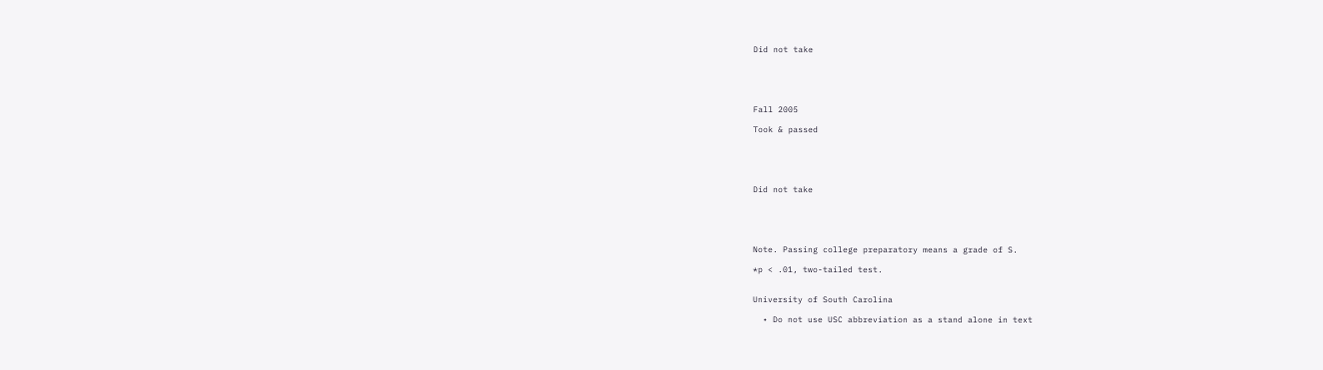Did not take





Fall 2005

Took & passed





Did not take





Note. Passing college preparatory means a grade of S.

*p < .01, two-tailed test.


University of South Carolina

  • Do not use USC abbreviation as a stand alone in text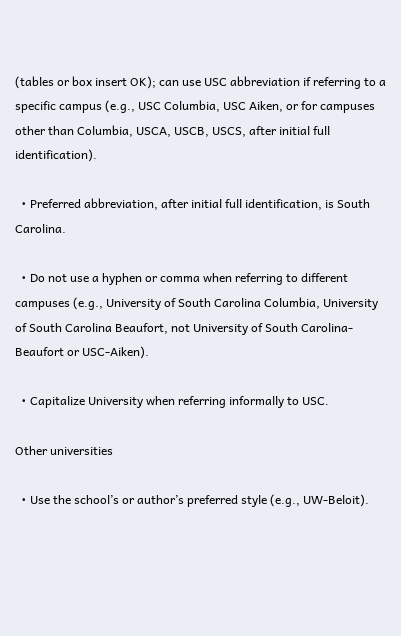(tables or box insert OK); can use USC abbreviation if referring to a specific campus (e.g., USC Columbia, USC Aiken, or for campuses other than Columbia, USCA, USCB, USCS, after initial full identification).

  • Preferred abbreviation, after initial full identification, is South Carolina.

  • Do not use a hyphen or comma when referring to different campuses (e.g., University of South Carolina Columbia, University of South Carolina Beaufort, not University of South Carolina-Beaufort or USC-Aiken).

  • Capitalize University when referring informally to USC.

Other universities

  • Use the school’s or author’s preferred style (e.g., UW-Beloit).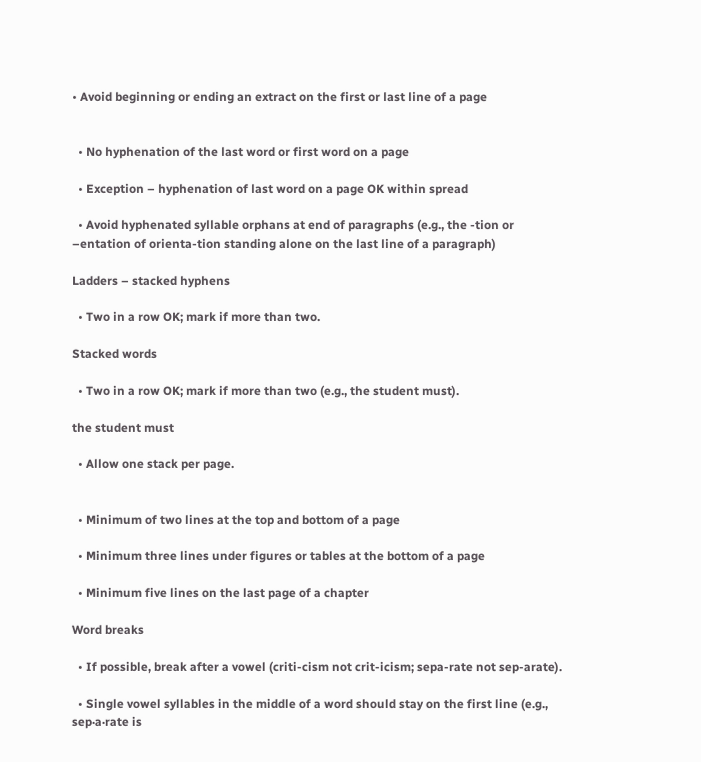• Avoid beginning or ending an extract on the first or last line of a page


  • No hyphenation of the last word or first word on a page

  • Exception – hyphenation of last word on a page OK within spread

  • Avoid hyphenated syllable orphans at end of paragraphs (e.g., the -tion or –entation of orienta-tion standing alone on the last line of a paragraph)

Ladders – stacked hyphens

  • Two in a row OK; mark if more than two.

Stacked words

  • Two in a row OK; mark if more than two (e.g., the student must).

the student must

  • Allow one stack per page.


  • Minimum of two lines at the top and bottom of a page

  • Minimum three lines under figures or tables at the bottom of a page

  • Minimum five lines on the last page of a chapter

Word breaks

  • If possible, break after a vowel (criti-cism not crit-icism; sepa-rate not sep-arate).

  • Single vowel syllables in the middle of a word should stay on the first line (e.g., sep·a·rate is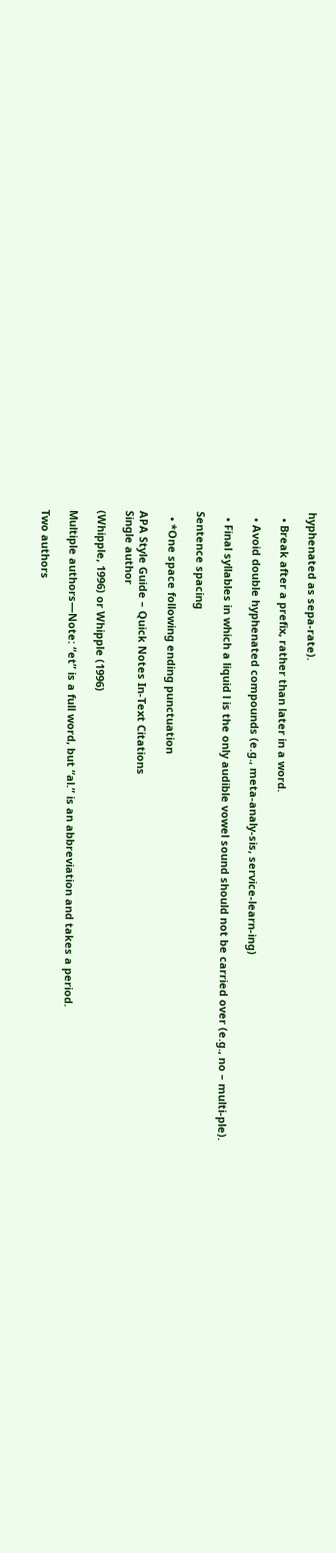hyphenated as sepa-rate).

  • Break after a prefix, rather than later in a word.

  • Avoid double hyphenated compounds (e.g., meta-analy-sis, service-learn-ing)

  • Final syllables in which a liquid l is the only audible vowel sound should not be carried over (e.g., no – multi-ple).

Sentence spacing

  • *One space following ending punctuation

APA Style Guide – Quick Notes In-Text Citations
Single author

(Whipple, 1996) or Whipple (1996)

Multiple authors—Note: “et” is a full word, but “al.” is an abbreviation and takes a period.

Two authors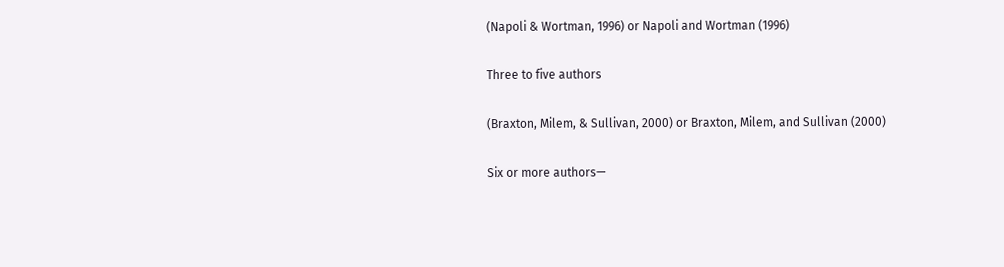(Napoli & Wortman, 1996) or Napoli and Wortman (1996)

Three to five authors

(Braxton, Milem, & Sullivan, 2000) or Braxton, Milem, and Sullivan (2000)

Six or more authors—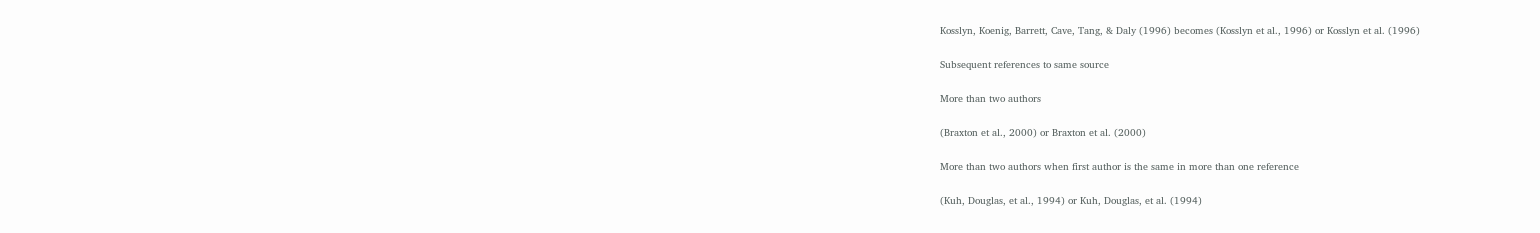Kosslyn, Koenig, Barrett, Cave, Tang, & Daly (1996) becomes (Kosslyn et al., 1996) or Kosslyn et al. (1996)

Subsequent references to same source

More than two authors

(Braxton et al., 2000) or Braxton et al. (2000)

More than two authors when first author is the same in more than one reference

(Kuh, Douglas, et al., 1994) or Kuh, Douglas, et al. (1994)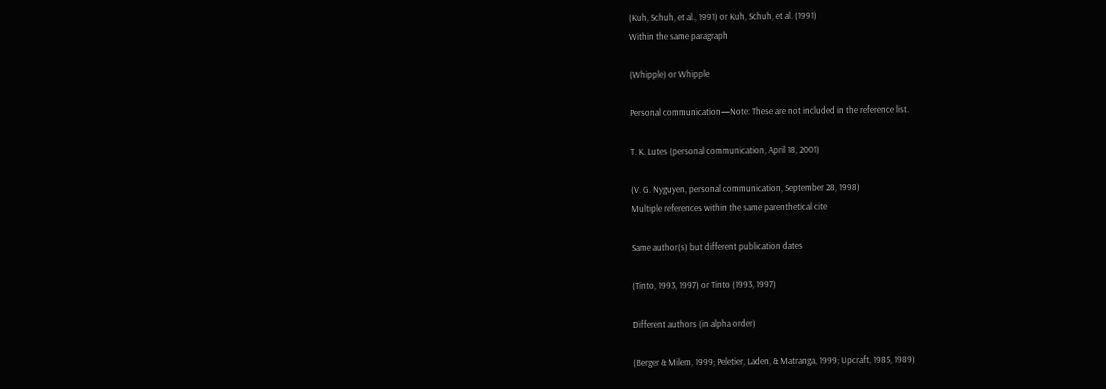(Kuh, Schuh, et al., 1991) or Kuh, Schuh, et al. (1991)
Within the same paragraph

(Whipple) or Whipple

Personal communication—Note: These are not included in the reference list.

T. K. Lutes (personal communication, April 18, 2001)

(V. G. Nyguyen, personal communication, September 28, 1998)
Multiple references within the same parenthetical cite

Same author(s) but different publication dates

(Tinto, 1993, 1997) or Tinto (1993, 1997)

Different authors (in alpha order)

(Berger & Milem, 1999; Peletier, Laden, & Matranga, 1999; Upcraft, 1985, 1989)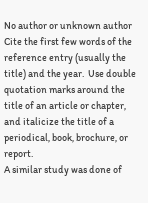No author or unknown author
Cite the first few words of the reference entry (usually the title) and the year.  Use double quotation marks around the title of an article or chapter, and italicize the title of a periodical, book, brochure, or report.
A similar study was done of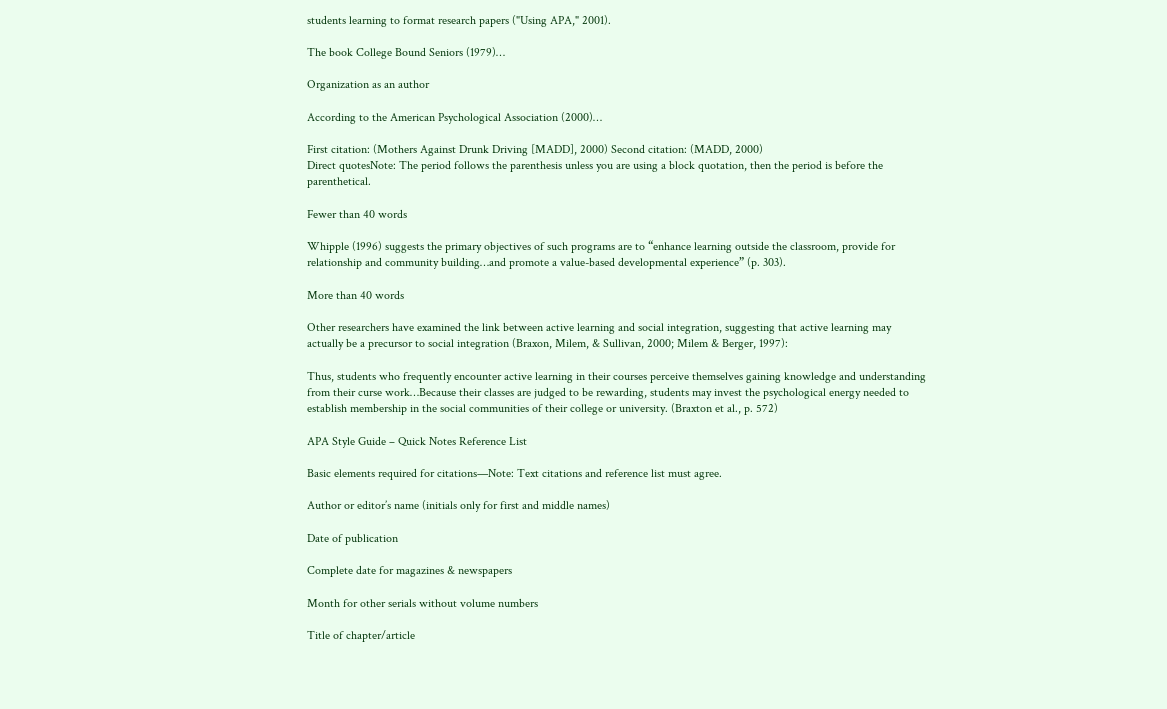students learning to format research papers ("Using APA," 2001).

The book College Bound Seniors (1979)…

Organization as an author

According to the American Psychological Association (2000)…

First citation: (Mothers Against Drunk Driving [MADD], 2000) Second citation: (MADD, 2000)
Direct quotesNote: The period follows the parenthesis unless you are using a block quotation, then the period is before the parenthetical.

Fewer than 40 words

Whipple (1996) suggests the primary objectives of such programs are to “enhance learning outside the classroom, provide for relationship and community building…and promote a value-based developmental experience” (p. 303).

More than 40 words

Other researchers have examined the link between active learning and social integration, suggesting that active learning may actually be a precursor to social integration (Braxon, Milem, & Sullivan, 2000; Milem & Berger, 1997):

Thus, students who frequently encounter active learning in their courses perceive themselves gaining knowledge and understanding from their curse work…Because their classes are judged to be rewarding, students may invest the psychological energy needed to establish membership in the social communities of their college or university. (Braxton et al., p. 572)

APA Style Guide – Quick Notes Reference List

Basic elements required for citations—Note: Text citations and reference list must agree.

Author or editor’s name (initials only for first and middle names)

Date of publication

Complete date for magazines & newspapers

Month for other serials without volume numbers

Title of chapter/article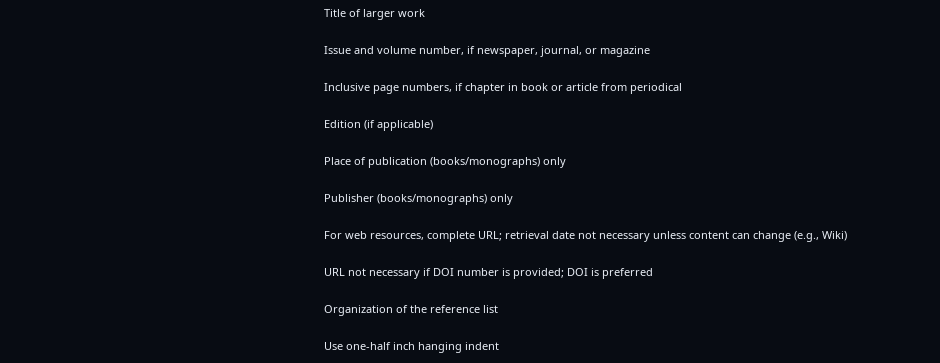Title of larger work

Issue and volume number, if newspaper, journal, or magazine

Inclusive page numbers, if chapter in book or article from periodical

Edition (if applicable)

Place of publication (books/monographs) only

Publisher (books/monographs) only

For web resources, complete URL; retrieval date not necessary unless content can change (e.g., Wiki)

URL not necessary if DOI number is provided; DOI is preferred

Organization of the reference list

Use one-half inch hanging indent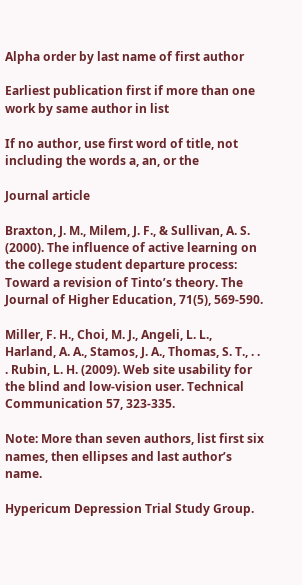Alpha order by last name of first author

Earliest publication first if more than one work by same author in list

If no author, use first word of title, not including the words a, an, or the

Journal article

Braxton, J. M., Milem, J. F., & Sullivan, A. S. (2000). The influence of active learning on the college student departure process: Toward a revision of Tinto’s theory. The Journal of Higher Education, 71(5), 569-590.

Miller, F. H., Choi, M. J., Angeli, L. L., Harland, A. A., Stamos, J. A., Thomas, S. T., . . . Rubin, L. H. (2009). Web site usability for the blind and low-vision user. Technical Communication 57, 323-335.

Note: More than seven authors, list first six names, then ellipses and last author’s name.

Hypericum Depression Trial Study Group.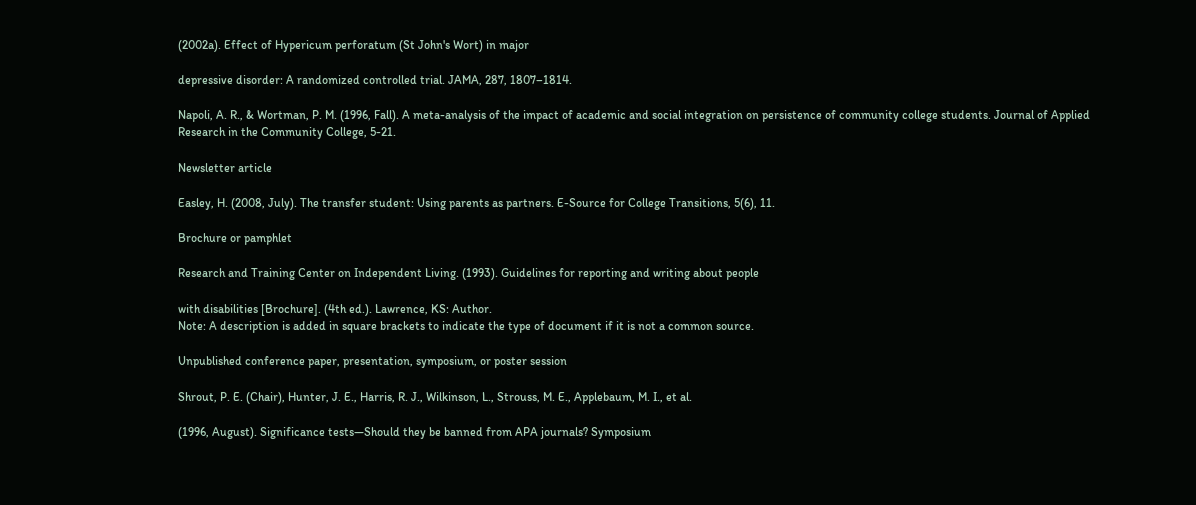(2002a). Effect of Hypericum perforatum (St John's Wort) in major

depressive disorder: A randomized controlled trial. JAMA, 287, 1807–1814.

Napoli, A. R., & Wortman, P. M. (1996, Fall). A meta-analysis of the impact of academic and social integration on persistence of community college students. Journal of Applied Research in the Community College, 5-21.

Newsletter article

Easley, H. (2008, July). The transfer student: Using parents as partners. E-Source for College Transitions, 5(6), 11.

Brochure or pamphlet

Research and Training Center on Independent Living. (1993). Guidelines for reporting and writing about people

with disabilities [Brochure]. (4th ed.). Lawrence, KS: Author.
Note: A description is added in square brackets to indicate the type of document if it is not a common source.

Unpublished conference paper, presentation, symposium, or poster session

Shrout, P. E. (Chair), Hunter, J. E., Harris, R. J., Wilkinson, L., Strouss, M. E., Applebaum, M. I., et al.

(1996, August). Significance tests—Should they be banned from APA journals? Symposium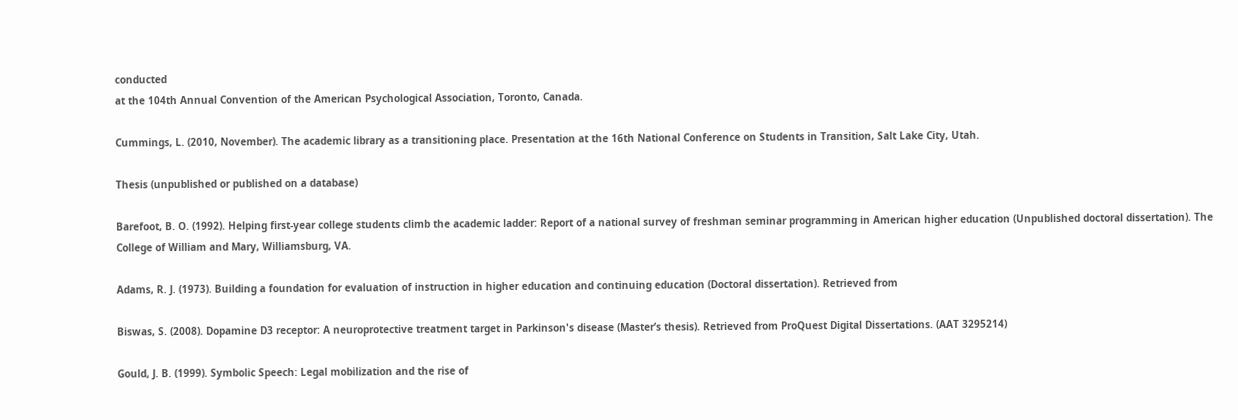conducted
at the 104th Annual Convention of the American Psychological Association, Toronto, Canada.

Cummings, L. (2010, November). The academic library as a transitioning place. Presentation at the 16th National Conference on Students in Transition, Salt Lake City, Utah.

Thesis (unpublished or published on a database)

Barefoot, B. O. (1992). Helping first-year college students climb the academic ladder: Report of a national survey of freshman seminar programming in American higher education (Unpublished doctoral dissertation). The College of William and Mary, Williamsburg, VA.

Adams, R. J. (1973). Building a foundation for evaluation of instruction in higher education and continuing education (Doctoral dissertation). Retrieved from

Biswas, S. (2008). Dopamine D3 receptor: A neuroprotective treatment target in Parkinson's disease (Master’s thesis). Retrieved from ProQuest Digital Dissertations. (AAT 3295214)

Gould, J. B. (1999). Symbolic Speech: Legal mobilization and the rise of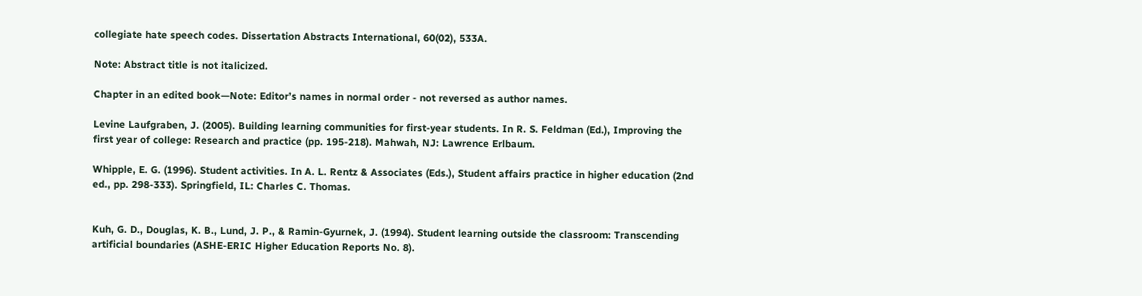collegiate hate speech codes. Dissertation Abstracts International, 60(02), 533A.

Note: Abstract title is not italicized.

Chapter in an edited book—Note: Editor’s names in normal order - not reversed as author names.

Levine Laufgraben, J. (2005). Building learning communities for first-year students. In R. S. Feldman (Ed.), Improving the first year of college: Research and practice (pp. 195-218). Mahwah, NJ: Lawrence Erlbaum.

Whipple, E. G. (1996). Student activities. In A. L. Rentz & Associates (Eds.), Student affairs practice in higher education (2nd ed., pp. 298-333). Springfield, IL: Charles C. Thomas.


Kuh, G. D., Douglas, K. B., Lund, J. P., & Ramin-Gyurnek, J. (1994). Student learning outside the classroom: Transcending artificial boundaries (ASHE-ERIC Higher Education Reports No. 8).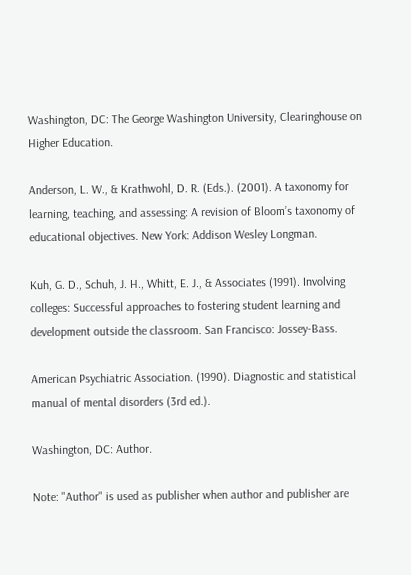Washington, DC: The George Washington University, Clearinghouse on Higher Education.

Anderson, L. W., & Krathwohl, D. R. (Eds.). (2001). A taxonomy for learning, teaching, and assessing: A revision of Bloom’s taxonomy of educational objectives. New York: Addison Wesley Longman.

Kuh, G. D., Schuh, J. H., Whitt, E. J., & Associates (1991). Involving colleges: Successful approaches to fostering student learning and development outside the classroom. San Francisco: Jossey-Bass.

American Psychiatric Association. (1990). Diagnostic and statistical manual of mental disorders (3rd ed.).

Washington, DC: Author.

Note: "Author" is used as publisher when author and publisher are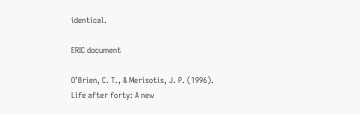identical.

ERIC document

O’Brien, C. T., & Merisotis, J. P. (1996). Life after forty: A new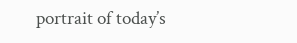portrait of today’s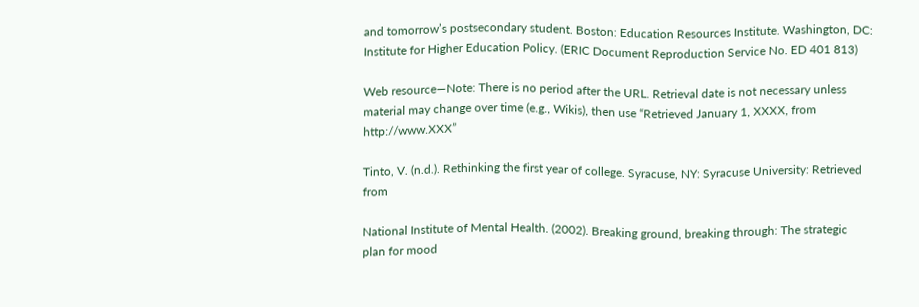and tomorrow’s postsecondary student. Boston: Education Resources Institute. Washington, DC: Institute for Higher Education Policy. (ERIC Document Reproduction Service No. ED 401 813)

Web resource—Note: There is no period after the URL. Retrieval date is not necessary unless material may change over time (e.g., Wikis), then use “Retrieved January 1, XXXX, from http://www.XXX”

Tinto, V. (n.d.). Rethinking the first year of college. Syracuse, NY: Syracuse University: Retrieved from

National Institute of Mental Health. (2002). Breaking ground, breaking through: The strategic plan for mood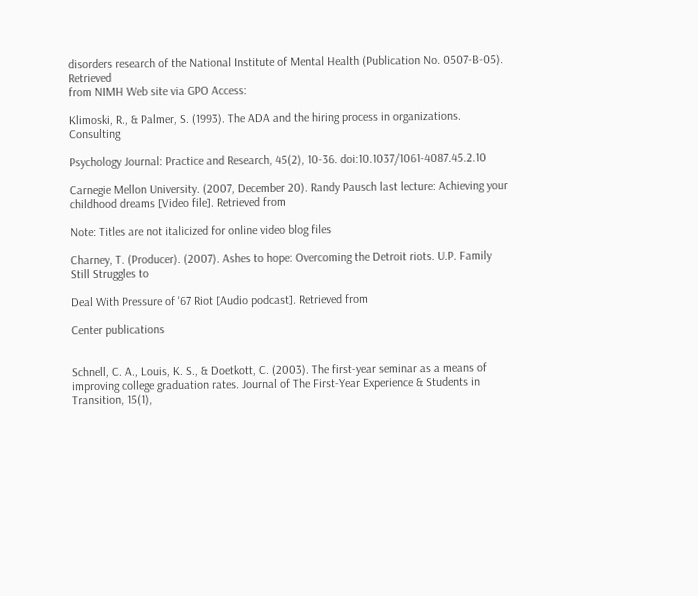disorders research of the National Institute of Mental Health (Publication No. 0507-B-05). Retrieved
from NIMH Web site via GPO Access:

Klimoski, R., & Palmer, S. (1993). The ADA and the hiring process in organizations. Consulting

Psychology Journal: Practice and Research, 45(2), 10-36. doi:10.1037/1061-4087.45.2.10

Carnegie Mellon University. (2007, December 20). Randy Pausch last lecture: Achieving your childhood dreams [Video file]. Retrieved from

Note: Titles are not italicized for online video blog files

Charney, T. (Producer). (2007). Ashes to hope: Overcoming the Detroit riots. U.P. Family Still Struggles to

Deal With Pressure of '67 Riot [Audio podcast]. Retrieved from

Center publications


Schnell, C. A., Louis, K. S., & Doetkott, C. (2003). The first-year seminar as a means of improving college graduation rates. Journal of The First-Year Experience & Students in Transition, 15(1),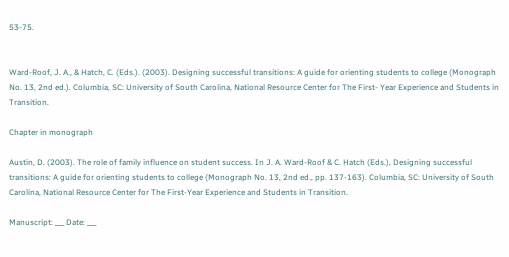53-75.


Ward-Roof, J. A., & Hatch, C. (Eds.). (2003). Designing successful transitions: A guide for orienting students to college (Monograph No. 13, 2nd ed.). Columbia, SC: University of South Carolina, National Resource Center for The First- Year Experience and Students in Transition.

Chapter in monograph

Austin, D. (2003). The role of family influence on student success. In J. A. Ward-Roof & C. Hatch (Eds.), Designing successful transitions: A guide for orienting students to college (Monograph No. 13, 2nd ed., pp. 137-163). Columbia, SC: University of South Carolina, National Resource Center for The First-Year Experience and Students in Transition.

Manuscript: ___ Date: ___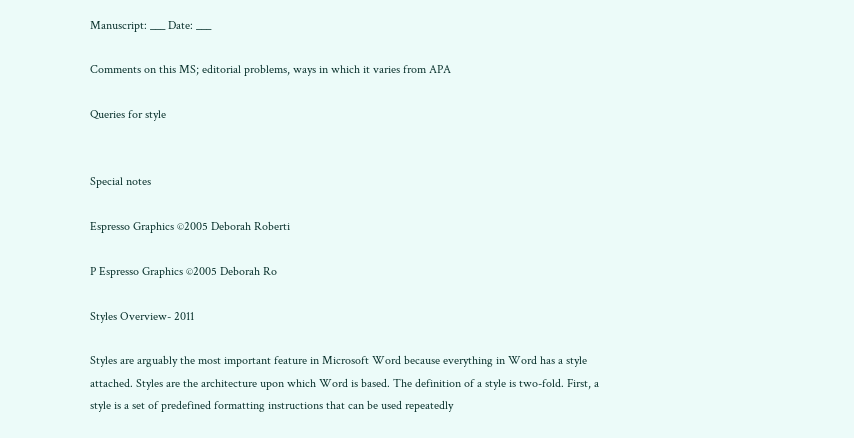Manuscript: ___ Date: ___

Comments on this MS; editorial problems, ways in which it varies from APA

Queries for style


Special notes

Espresso Graphics ©2005 Deborah Roberti

P Espresso Graphics ©2005 Deborah Ro

Styles Overview- 2011

Styles are arguably the most important feature in Microsoft Word because everything in Word has a style attached. Styles are the architecture upon which Word is based. The definition of a style is two-fold. First, a style is a set of predefined formatting instructions that can be used repeatedly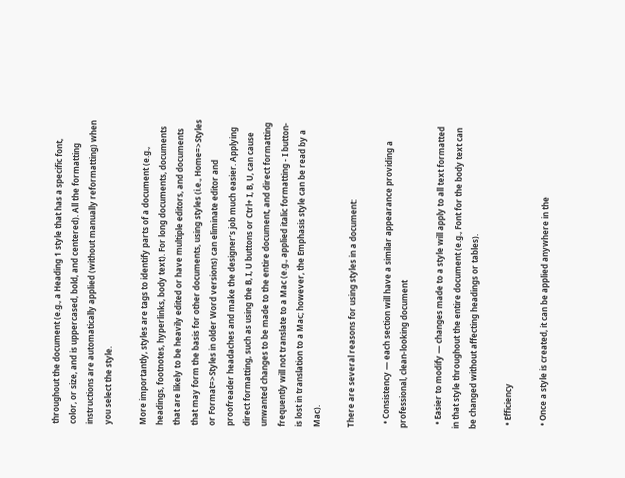throughout the document (e.g., a Heading 1 style that has a specific font, color, or size, and is uppercased, bold, and centered). All the formatting instructions are automatically applied (without manually reformatting) when you select the style.

More importantly, styles are tags to identify parts of a document (e.g., headings, footnotes, hyperlinks, body text). For long documents, documents that are likely to be heavily edited or have multiple editors, and documents that may form the basis for other documents, using styles (i.e., Home=>Styles or Format=>Styles in older Word versions) can eliminate editor and proofreader headaches and make the designer’s job much easier. Applying direct formatting, such as using the B, I, U buttons or Ctrl+ I, B, U, can cause unwanted changes to be made to the entire document, and direct formatting frequently will not translate to a Mac (e.g., applied italic formatting - I button-is lost in translation to a Mac; however, the Emphasis style can be read by a Mac).

There are several reasons for using styles in a document:

  • Consistency — each section will have a similar appearance providing a professional, clean-looking document

  • Easier to modify — changes made to a style will apply to all text formatted in that style throughout the entire document (e.g., Font for the body text can be changed without affecting headings or tables).

  • Efficiency

  • Once a style is created, it can be applied anywhere in the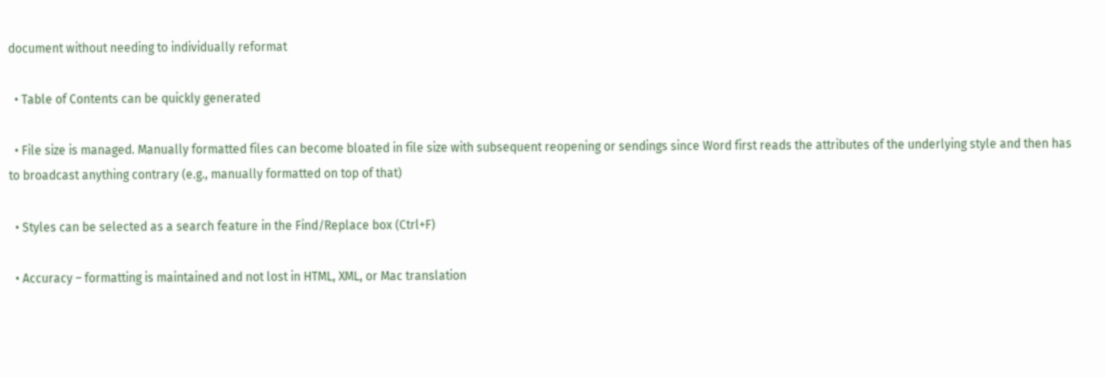document without needing to individually reformat

  • Table of Contents can be quickly generated

  • File size is managed. Manually formatted files can become bloated in file size with subsequent reopening or sendings since Word first reads the attributes of the underlying style and then has to broadcast anything contrary (e.g., manually formatted on top of that)

  • Styles can be selected as a search feature in the Find/Replace box (Ctrl+F)

  • Accuracy – formatting is maintained and not lost in HTML, XML, or Mac translation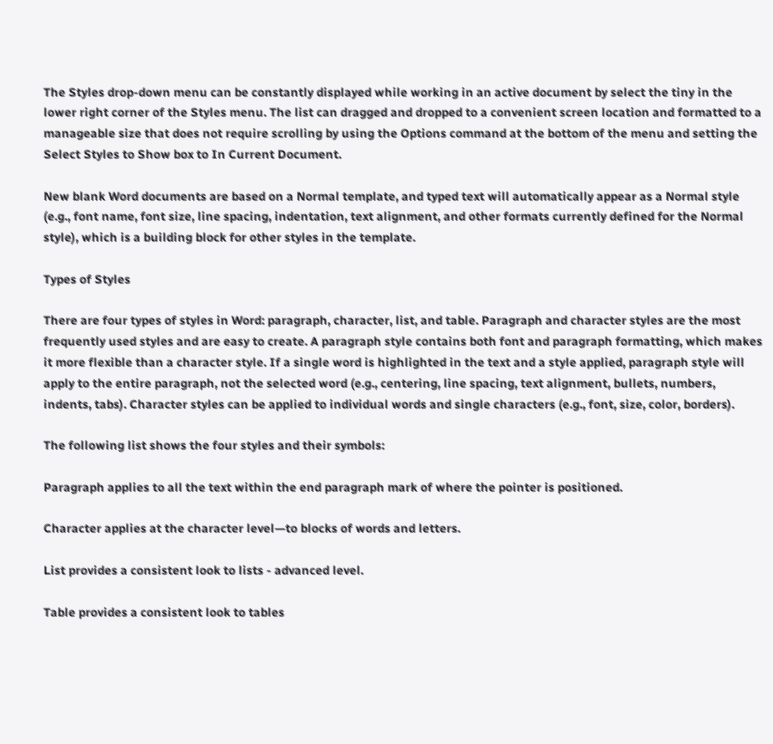The Styles drop-down menu can be constantly displayed while working in an active document by select the tiny in the lower right corner of the Styles menu. The list can dragged and dropped to a convenient screen location and formatted to a manageable size that does not require scrolling by using the Options command at the bottom of the menu and setting the Select Styles to Show box to In Current Document.

New blank Word documents are based on a Normal template, and typed text will automatically appear as a Normal style (e.g., font name, font size, line spacing, indentation, text alignment, and other formats currently defined for the Normal style), which is a building block for other styles in the template.

Types of Styles

There are four types of styles in Word: paragraph, character, list, and table. Paragraph and character styles are the most frequently used styles and are easy to create. A paragraph style contains both font and paragraph formatting, which makes it more flexible than a character style. If a single word is highlighted in the text and a style applied, paragraph style will apply to the entire paragraph, not the selected word (e.g., centering, line spacing, text alignment, bullets, numbers, indents, tabs). Character styles can be applied to individual words and single characters (e.g., font, size, color, borders).

The following list shows the four styles and their symbols:

Paragraph applies to all the text within the end paragraph mark of where the pointer is positioned.

Character applies at the character level—to blocks of words and letters.

List provides a consistent look to lists - advanced level.

Table provides a consistent look to tables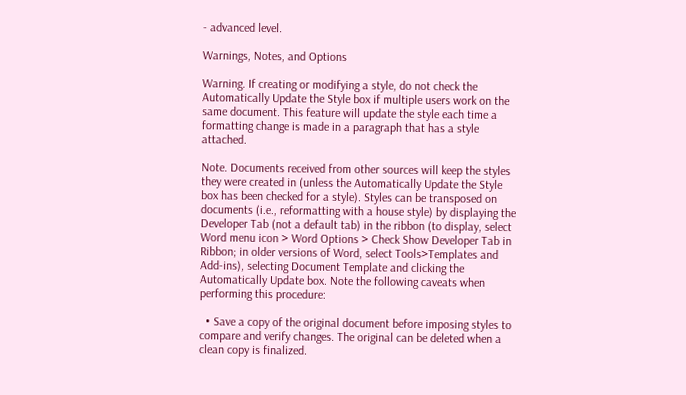- advanced level.

Warnings, Notes, and Options

Warning. If creating or modifying a style, do not check the Automatically Update the Style box if multiple users work on the same document. This feature will update the style each time a formatting change is made in a paragraph that has a style attached.

Note. Documents received from other sources will keep the styles they were created in (unless the Automatically Update the Style box has been checked for a style). Styles can be transposed on documents (i.e., reformatting with a house style) by displaying the Developer Tab (not a default tab) in the ribbon (to display, select Word menu icon > Word Options > Check Show Developer Tab in Ribbon; in older versions of Word, select Tools>Templates and Add-ins), selecting Document Template and clicking the Automatically Update box. Note the following caveats when performing this procedure:

  • Save a copy of the original document before imposing styles to compare and verify changes. The original can be deleted when a clean copy is finalized.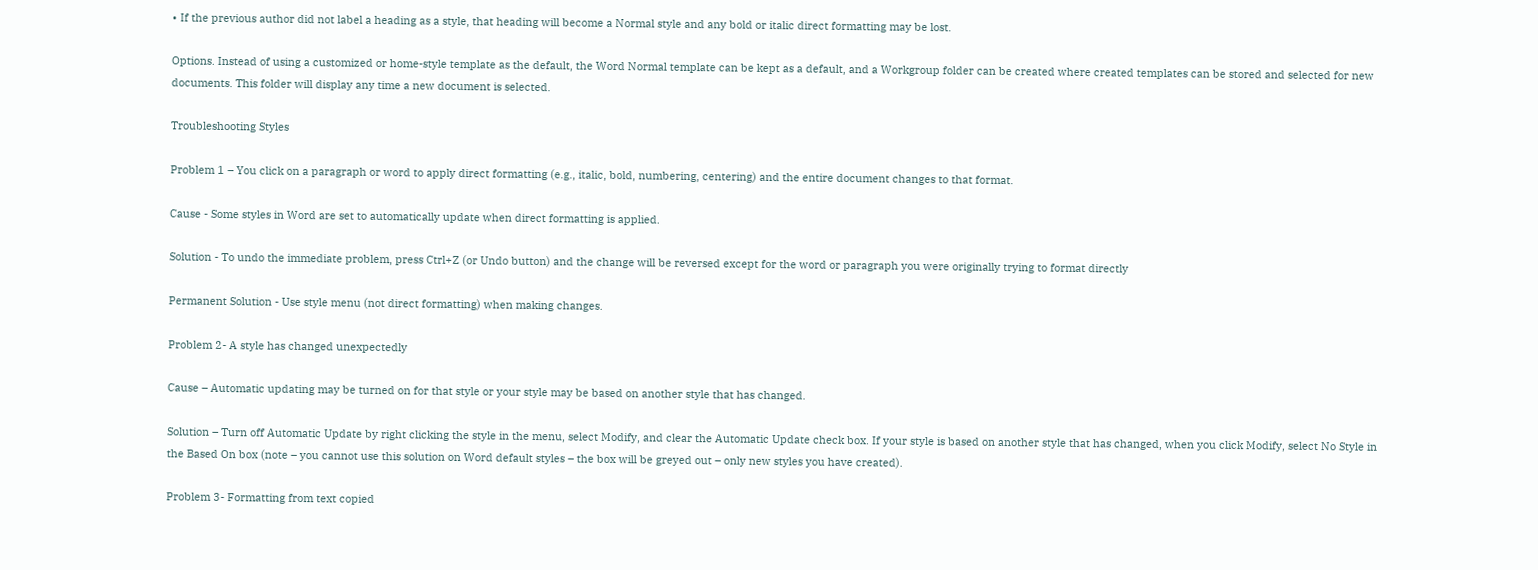• If the previous author did not label a heading as a style, that heading will become a Normal style and any bold or italic direct formatting may be lost.

Options. Instead of using a customized or home-style template as the default, the Word Normal template can be kept as a default, and a Workgroup folder can be created where created templates can be stored and selected for new documents. This folder will display any time a new document is selected.

Troubleshooting Styles

Problem 1 – You click on a paragraph or word to apply direct formatting (e.g., italic, bold, numbering, centering) and the entire document changes to that format.

Cause - Some styles in Word are set to automatically update when direct formatting is applied.

Solution - To undo the immediate problem, press Ctrl+Z (or Undo button) and the change will be reversed except for the word or paragraph you were originally trying to format directly

Permanent Solution - Use style menu (not direct formatting) when making changes.

Problem 2- A style has changed unexpectedly

Cause – Automatic updating may be turned on for that style or your style may be based on another style that has changed.

Solution – Turn off Automatic Update by right clicking the style in the menu, select Modify, and clear the Automatic Update check box. If your style is based on another style that has changed, when you click Modify, select No Style in the Based On box (note – you cannot use this solution on Word default styles – the box will be greyed out – only new styles you have created).

Problem 3- Formatting from text copied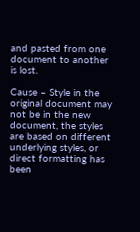and pasted from one document to another is lost.

Cause – Style in the original document may not be in the new document, the styles are based on different underlying styles, or direct formatting has been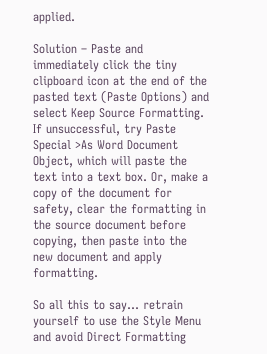applied.

Solution – Paste and immediately click the tiny clipboard icon at the end of the pasted text (Paste Options) and select Keep Source Formatting. If unsuccessful, try Paste Special >As Word Document Object, which will paste the text into a text box. Or, make a copy of the document for safety, clear the formatting in the source document before copying, then paste into the new document and apply formatting.

So all this to say… retrain yourself to use the Style Menu and avoid Direct Formatting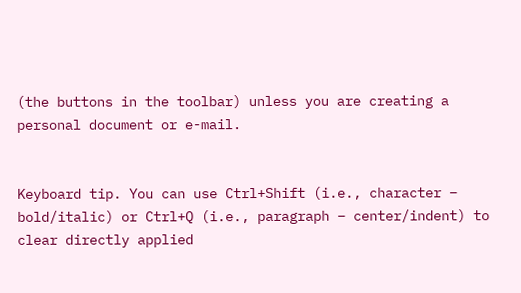(the buttons in the toolbar) unless you are creating a personal document or e-mail.


Keyboard tip. You can use Ctrl+Shift (i.e., character – bold/italic) or Ctrl+Q (i.e., paragraph – center/indent) to clear directly applied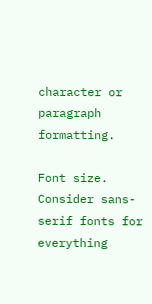character or paragraph formatting.

Font size. Consider sans-serif fonts for everything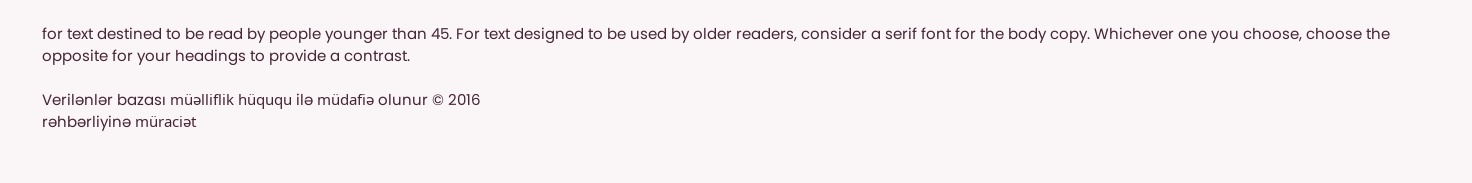for text destined to be read by people younger than 45. For text designed to be used by older readers, consider a serif font for the body copy. Whichever one you choose, choose the opposite for your headings to provide a contrast.

Verilənlər bazası müəlliflik hüququ ilə müdafiə olunur © 2016
rəhbərliyinə müraciət